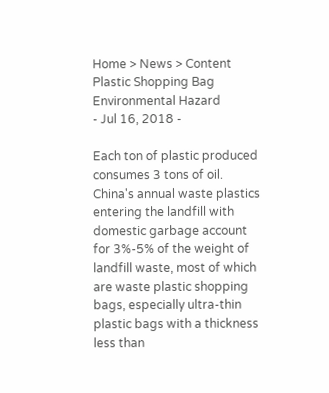Home > News > Content
Plastic Shopping Bag Environmental Hazard
- Jul 16, 2018 -

Each ton of plastic produced consumes 3 tons of oil. China's annual waste plastics entering the landfill with domestic garbage account for 3%-5% of the weight of landfill waste, most of which are waste plastic shopping bags, especially ultra-thin plastic bags with a thickness less than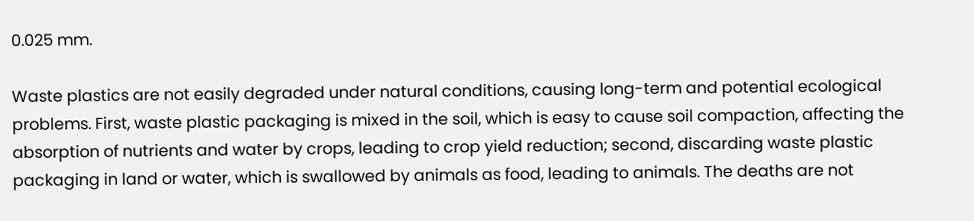0.025 mm.

Waste plastics are not easily degraded under natural conditions, causing long-term and potential ecological problems. First, waste plastic packaging is mixed in the soil, which is easy to cause soil compaction, affecting the absorption of nutrients and water by crops, leading to crop yield reduction; second, discarding waste plastic packaging in land or water, which is swallowed by animals as food, leading to animals. The deaths are not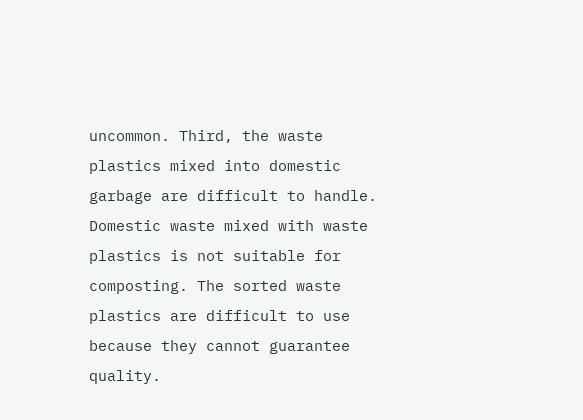uncommon. Third, the waste plastics mixed into domestic garbage are difficult to handle. Domestic waste mixed with waste plastics is not suitable for composting. The sorted waste plastics are difficult to use because they cannot guarantee quality.